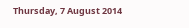Thursday, 7 August 2014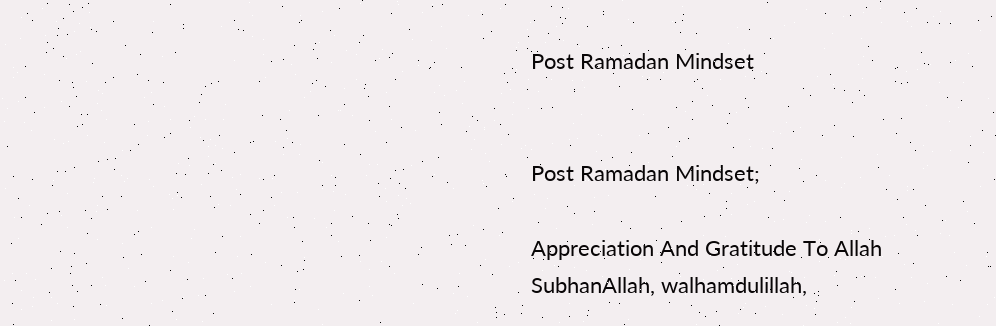Post Ramadan Mindset


Post Ramadan Mindset;

Appreciation And Gratitude To Allah
SubhanAllah, walhamdulillah,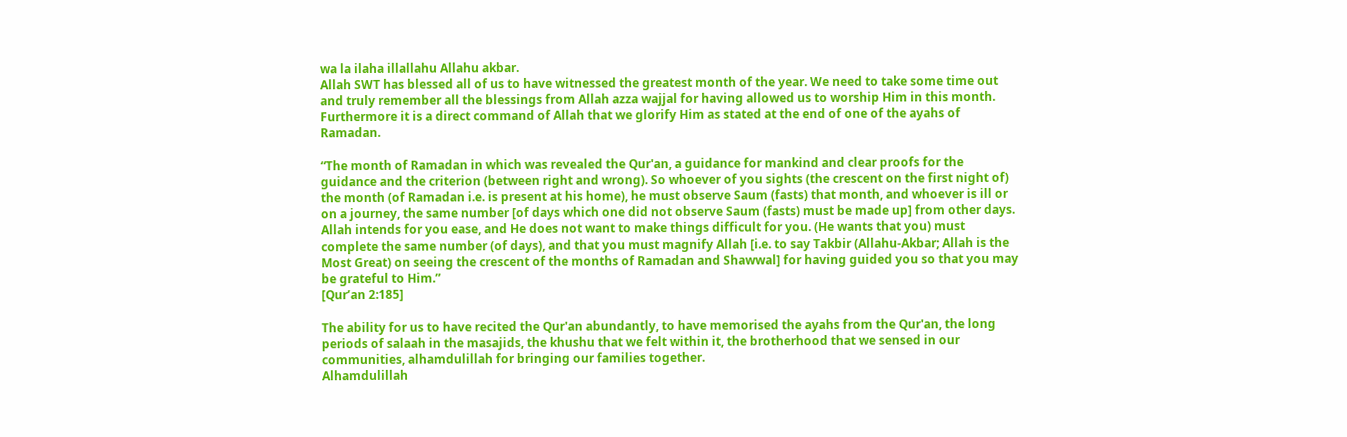wa la ilaha illallahu Allahu akbar.
Allah SWT has blessed all of us to have witnessed the greatest month of the year. We need to take some time out and truly remember all the blessings from Allah azza wajjal for having allowed us to worship Him in this month. Furthermore it is a direct command of Allah that we glorify Him as stated at the end of one of the ayahs of Ramadan.

“The month of Ramadan in which was revealed the Qur'an, a guidance for mankind and clear proofs for the guidance and the criterion (between right and wrong). So whoever of you sights (the crescent on the first night of) the month (of Ramadan i.e. is present at his home), he must observe Saum (fasts) that month, and whoever is ill or on a journey, the same number [of days which one did not observe Saum (fasts) must be made up] from other days. Allah intends for you ease, and He does not want to make things difficult for you. (He wants that you) must complete the same number (of days), and that you must magnify Allah [i.e. to say Takbir (Allahu-Akbar; Allah is the Most Great) on seeing the crescent of the months of Ramadan and Shawwal] for having guided you so that you may be grateful to Him.”
[Qur’an 2:185]

The ability for us to have recited the Qur'an abundantly, to have memorised the ayahs from the Qur'an, the long periods of salaah in the masajids, the khushu that we felt within it, the brotherhood that we sensed in our communities, alhamdulillah for bringing our families together.
Alhamdulillah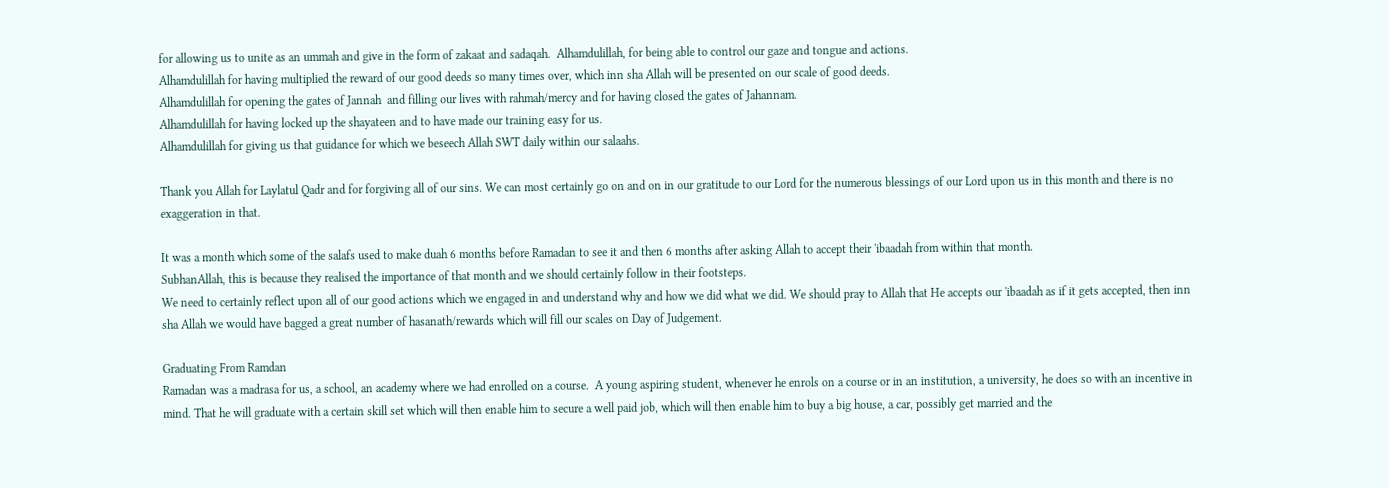for allowing us to unite as an ummah and give in the form of zakaat and sadaqah.  Alhamdulillah, for being able to control our gaze and tongue and actions.
Alhamdulillah for having multiplied the reward of our good deeds so many times over, which inn sha Allah will be presented on our scale of good deeds.
Alhamdulillah for opening the gates of Jannah  and filling our lives with rahmah/mercy and for having closed the gates of Jahannam.
Alhamdulillah for having locked up the shayateen and to have made our training easy for us.
Alhamdulillah for giving us that guidance for which we beseech Allah SWT daily within our salaahs.

Thank you Allah for Laylatul Qadr and for forgiving all of our sins. We can most certainly go on and on in our gratitude to our Lord for the numerous blessings of our Lord upon us in this month and there is no exaggeration in that.

It was a month which some of the salafs used to make duah 6 months before Ramadan to see it and then 6 months after asking Allah to accept their 'ibaadah from within that month.
SubhanAllah, this is because they realised the importance of that month and we should certainly follow in their footsteps.
We need to certainly reflect upon all of our good actions which we engaged in and understand why and how we did what we did. We should pray to Allah that He accepts our 'ibaadah as if it gets accepted, then inn sha Allah we would have bagged a great number of hasanath/rewards which will fill our scales on Day of Judgement.

Graduating From Ramdan
Ramadan was a madrasa for us, a school, an academy where we had enrolled on a course.  A young aspiring student, whenever he enrols on a course or in an institution, a university, he does so with an incentive in mind. That he will graduate with a certain skill set which will then enable him to secure a well paid job, which will then enable him to buy a big house, a car, possibly get married and the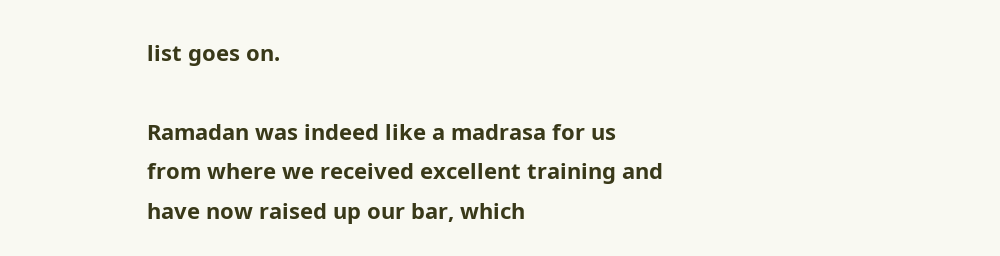list goes on.

Ramadan was indeed like a madrasa for us from where we received excellent training and have now raised up our bar, which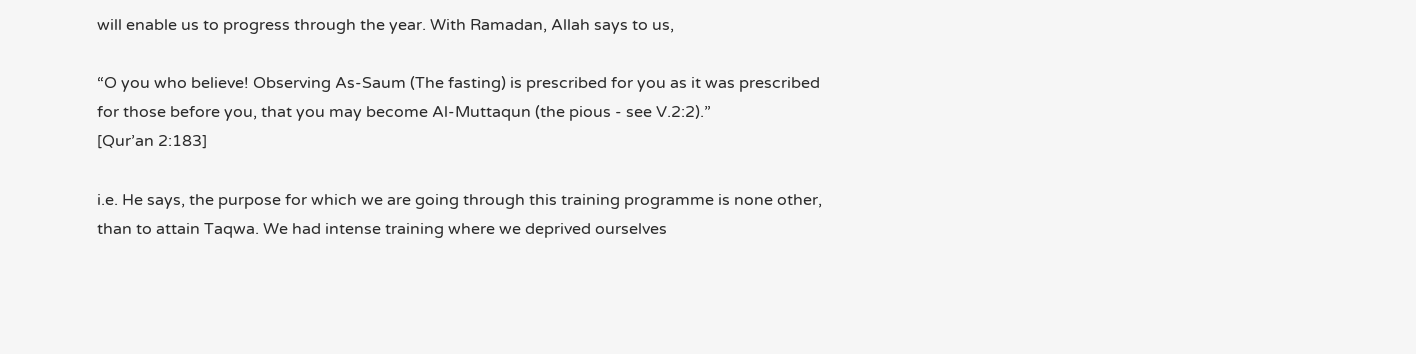will enable us to progress through the year. With Ramadan, Allah says to us,

“O you who believe! Observing As-Saum (The fasting) is prescribed for you as it was prescribed for those before you, that you may become Al-Muttaqun (the pious - see V.2:2).”
[Qur’an 2:183]

i.e. He says, the purpose for which we are going through this training programme is none other, than to attain Taqwa. We had intense training where we deprived ourselves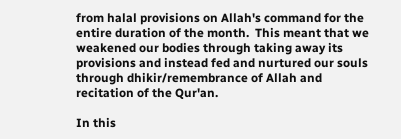from halal provisions on Allah's command for the entire duration of the month.  This meant that we weakened our bodies through taking away its provisions and instead fed and nurtured our souls through dhikir/remembrance of Allah and recitation of the Qur'an.

In this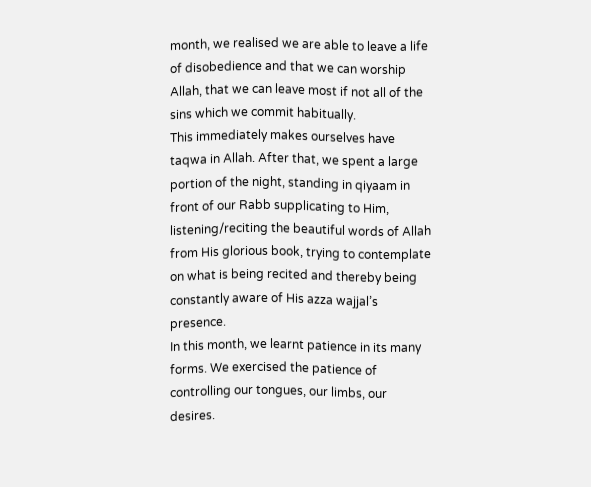month, we realised we are able to leave a life of disobedience and that we can worship Allah, that we can leave most if not all of the sins which we commit habitually.
This immediately makes ourselves have taqwa in Allah. After that, we spent a large portion of the night, standing in qiyaam in front of our Rabb supplicating to Him, listening/reciting the beautiful words of Allah from His glorious book, trying to contemplate on what is being recited and thereby being constantly aware of His azza wajjal’s presence.
In this month, we learnt patience in its many forms. We exercised the patience of controlling our tongues, our limbs, our desires.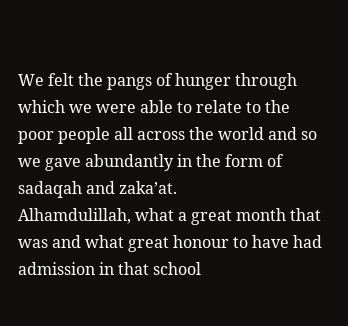We felt the pangs of hunger through which we were able to relate to the poor people all across the world and so we gave abundantly in the form of sadaqah and zaka’at.
Alhamdulillah, what a great month that was and what great honour to have had admission in that school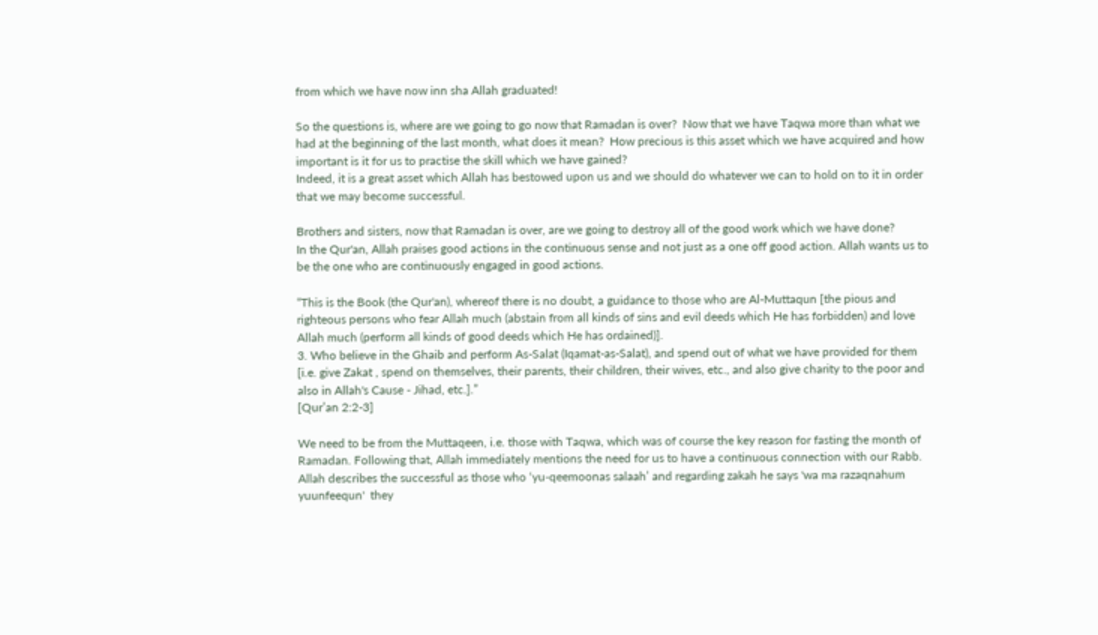from which we have now inn sha Allah graduated!

So the questions is, where are we going to go now that Ramadan is over?  Now that we have Taqwa more than what we had at the beginning of the last month, what does it mean?  How precious is this asset which we have acquired and how important is it for us to practise the skill which we have gained?
Indeed, it is a great asset which Allah has bestowed upon us and we should do whatever we can to hold on to it in order that we may become successful.

Brothers and sisters, now that Ramadan is over, are we going to destroy all of the good work which we have done?
In the Qur'an, Allah praises good actions in the continuous sense and not just as a one off good action. Allah wants us to be the one who are continuously engaged in good actions.

“This is the Book (the Qur'an), whereof there is no doubt, a guidance to those who are Al-Muttaqun [the pious and righteous persons who fear Allah much (abstain from all kinds of sins and evil deeds which He has forbidden) and love Allah much (perform all kinds of good deeds which He has ordained)].
3. Who believe in the Ghaib and perform As-Salat (Iqamat-as-Salat), and spend out of what we have provided for them [i.e. give Zakat , spend on themselves, their parents, their children, their wives, etc., and also give charity to the poor and also in Allah's Cause - Jihad, etc.].”
[Qur’an 2:2-3]

We need to be from the Muttaqeen, i.e. those with Taqwa, which was of course the key reason for fasting the month of Ramadan. Following that, Allah immediately mentions the need for us to have a continuous connection with our Rabb.
Allah describes the successful as those who ‘yu-qeemoonas salaah’ and regarding zakah he says 'wa ma razaqnahum yuunfeequn'  they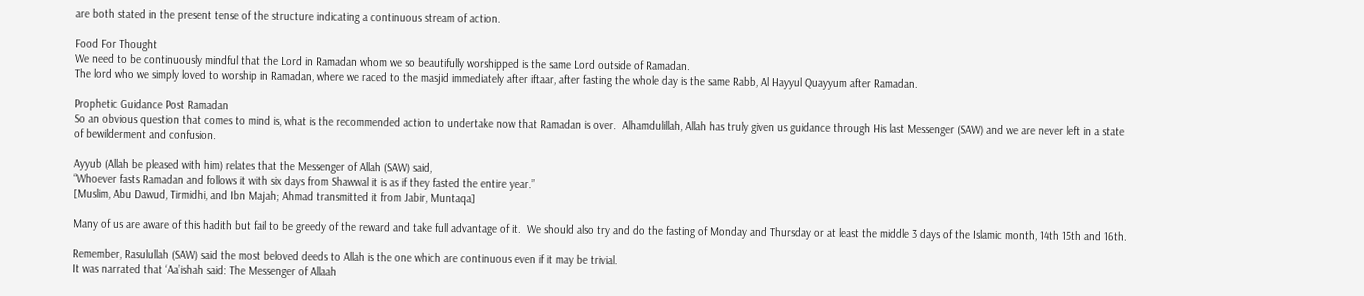are both stated in the present tense of the structure indicating a continuous stream of action.

Food For Thought
We need to be continuously mindful that the Lord in Ramadan whom we so beautifully worshipped is the same Lord outside of Ramadan.
The lord who we simply loved to worship in Ramadan, where we raced to the masjid immediately after iftaar, after fasting the whole day is the same Rabb, Al Hayyul Quayyum after Ramadan.

Prophetic Guidance Post Ramadan
So an obvious question that comes to mind is, what is the recommended action to undertake now that Ramadan is over.  Alhamdulillah, Allah has truly given us guidance through His last Messenger (SAW) and we are never left in a state of bewilderment and confusion.

Ayyub (Allah be pleased with him) relates that the Messenger of Allah (SAW) said,
“Whoever fasts Ramadan and follows it with six days from Shawwal it is as if they fasted the entire year.”
[Muslim, Abu Dawud, Tirmidhi, and Ibn Majah; Ahmad transmitted it from Jabir, Muntaqa]

Many of us are aware of this hadith but fail to be greedy of the reward and take full advantage of it.  We should also try and do the fasting of Monday and Thursday or at least the middle 3 days of the Islamic month, 14th 15th and 16th.

Remember, Rasulullah (SAW) said the most beloved deeds to Allah is the one which are continuous even if it may be trivial.
It was narrated that ‘Aa’ishah said: The Messenger of Allaah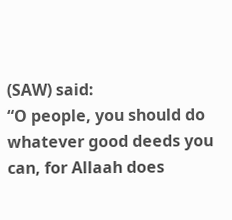(SAW) said:
“O people, you should do whatever good deeds you can, for Allaah does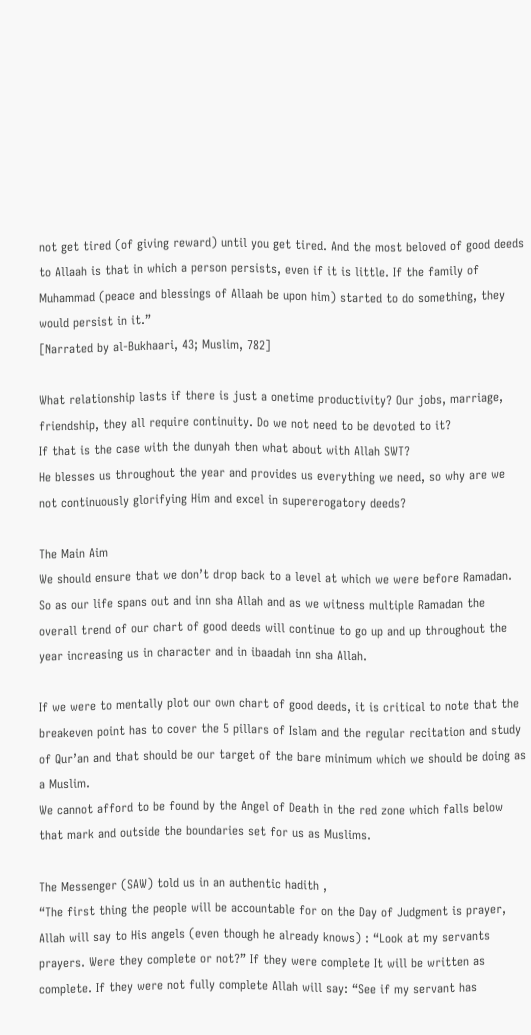not get tired (of giving reward) until you get tired. And the most beloved of good deeds to Allaah is that in which a person persists, even if it is little. If the family of Muhammad (peace and blessings of Allaah be upon him) started to do something, they would persist in it.”
[Narrated by al-Bukhaari, 43; Muslim, 782]

What relationship lasts if there is just a onetime productivity? Our jobs, marriage, friendship, they all require continuity. Do we not need to be devoted to it?
If that is the case with the dunyah then what about with Allah SWT?
He blesses us throughout the year and provides us everything we need, so why are we not continuously glorifying Him and excel in supererogatory deeds?

The Main Aim
We should ensure that we don’t drop back to a level at which we were before Ramadan. So as our life spans out and inn sha Allah and as we witness multiple Ramadan the overall trend of our chart of good deeds will continue to go up and up throughout the year increasing us in character and in ibaadah inn sha Allah.

If we were to mentally plot our own chart of good deeds, it is critical to note that the breakeven point has to cover the 5 pillars of Islam and the regular recitation and study of Qur’an and that should be our target of the bare minimum which we should be doing as a Muslim.
We cannot afford to be found by the Angel of Death in the red zone which falls below that mark and outside the boundaries set for us as Muslims.

The Messenger (SAW) told us in an authentic hadith ,
“The first thing the people will be accountable for on the Day of Judgment is prayer, Allah will say to His angels (even though he already knows) : “Look at my servants prayers. Were they complete or not?” If they were complete It will be written as complete. If they were not fully complete Allah will say: “See if my servant has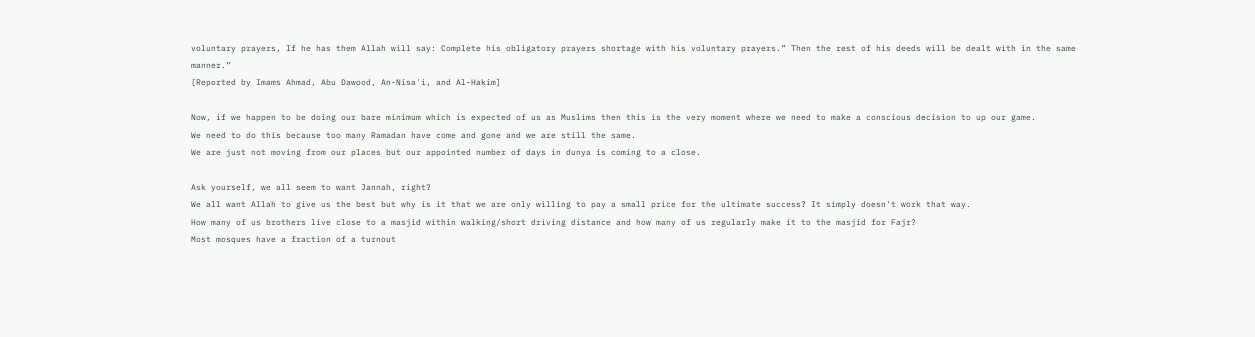voluntary prayers, If he has them Allah will say: Complete his obligatory prayers shortage with his voluntary prayers.” Then the rest of his deeds will be dealt with in the same manner.”
[Reported by Imams Ahmad, Abu Dawood, An-Nisa'i, and Al-Hakim]

Now, if we happen to be doing our bare minimum which is expected of us as Muslims then this is the very moment where we need to make a conscious decision to up our game.
We need to do this because too many Ramadan have come and gone and we are still the same.
We are just not moving from our places but our appointed number of days in dunya is coming to a close.

Ask yourself, we all seem to want Jannah, right?
We all want Allah to give us the best but why is it that we are only willing to pay a small price for the ultimate success? It simply doesn't work that way.
How many of us brothers live close to a masjid within walking/short driving distance and how many of us regularly make it to the masjid for Fajr?
Most mosques have a fraction of a turnout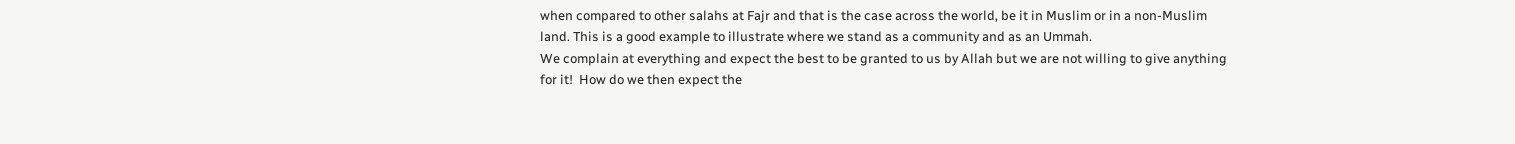when compared to other salahs at Fajr and that is the case across the world, be it in Muslim or in a non-Muslim land. This is a good example to illustrate where we stand as a community and as an Ummah.
We complain at everything and expect the best to be granted to us by Allah but we are not willing to give anything for it!  How do we then expect the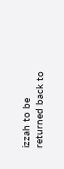izzah to be returned back to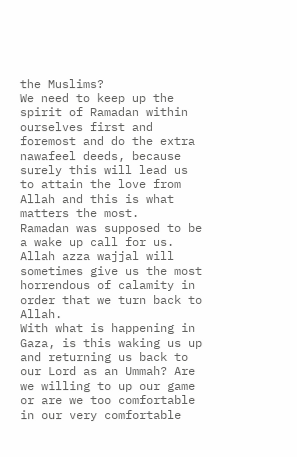the Muslims?
We need to keep up the spirit of Ramadan within ourselves first and foremost and do the extra nawafeel deeds, because surely this will lead us to attain the love from Allah and this is what matters the most.
Ramadan was supposed to be a wake up call for us.  Allah azza wajjal will sometimes give us the most horrendous of calamity in order that we turn back to Allah.
With what is happening in Gaza, is this waking us up and returning us back to our Lord as an Ummah? Are we willing to up our game or are we too comfortable in our very comfortable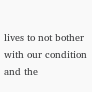lives to not bother with our condition and the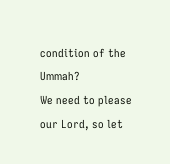condition of the Ummah?
We need to please our Lord, so let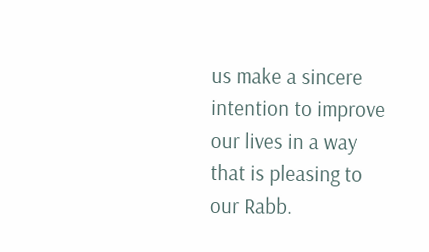us make a sincere intention to improve our lives in a way that is pleasing to our Rabb.